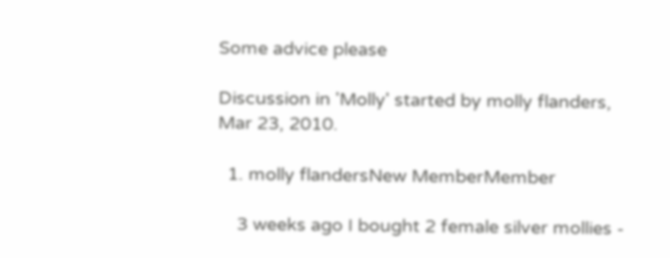Some advice please

Discussion in 'Molly' started by molly flanders, Mar 23, 2010.

  1. molly flandersNew MemberMember

    3 weeks ago I bought 2 female silver mollies -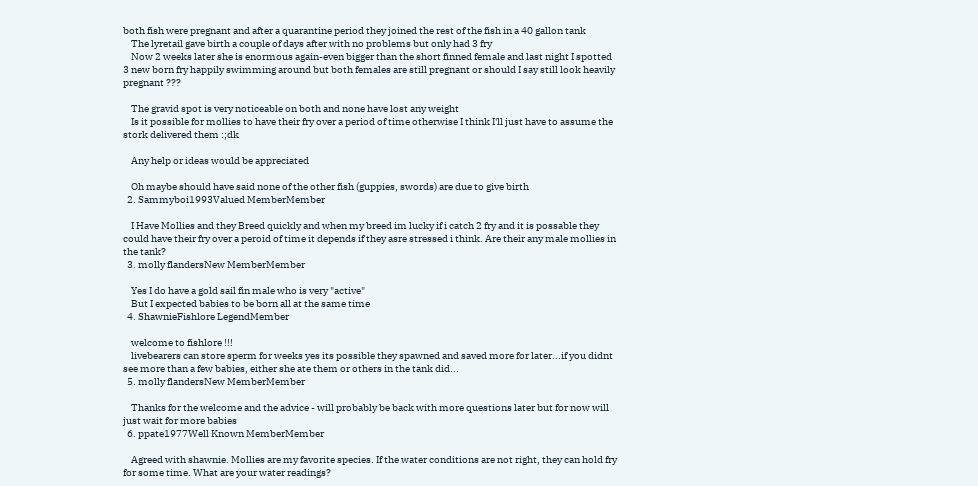both fish were pregnant and after a quarantine period they joined the rest of the fish in a 40 gallon tank
    The lyretail gave birth a couple of days after with no problems but only had 3 fry
    Now 2 weeks later she is enormous again-even bigger than the short finned female and last night I spotted 3 new born fry happily swimming around but both females are still pregnant or should I say still look heavily pregnant ???

    The gravid spot is very noticeable on both and none have lost any weight
    Is it possible for mollies to have their fry over a period of time otherwise I think I'll just have to assume the stork delivered them :;dk

    Any help or ideas would be appreciated

    Oh maybe should have said none of the other fish (guppies, swords) are due to give birth
  2. Sammyboi1993Valued MemberMember

    I Have Mollies and they Breed quickly and when my breed im lucky if i catch 2 fry and it is possable they could have their fry over a peroid of time it depends if they asre stressed i think. Are their any male mollies in the tank?
  3. molly flandersNew MemberMember

    Yes I do have a gold sail fin male who is very "active"
    But I expected babies to be born all at the same time
  4. ShawnieFishlore LegendMember

    welcome to fishlore !!!
    livebearers can store sperm for weeks yes its possible they spawned and saved more for later...if you didnt see more than a few babies, either she ate them or others in the tank did...
  5. molly flandersNew MemberMember

    Thanks for the welcome and the advice - will probably be back with more questions later but for now will just wait for more babies
  6. ppate1977Well Known MemberMember

    Agreed with shawnie. Mollies are my favorite species. If the water conditions are not right, they can hold fry for some time. What are your water readings?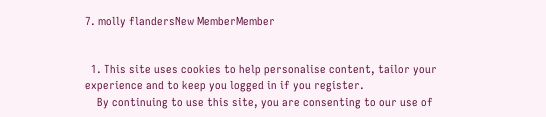7. molly flandersNew MemberMember


  1. This site uses cookies to help personalise content, tailor your experience and to keep you logged in if you register.
    By continuing to use this site, you are consenting to our use of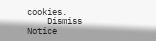cookies.
    Dismiss Notice